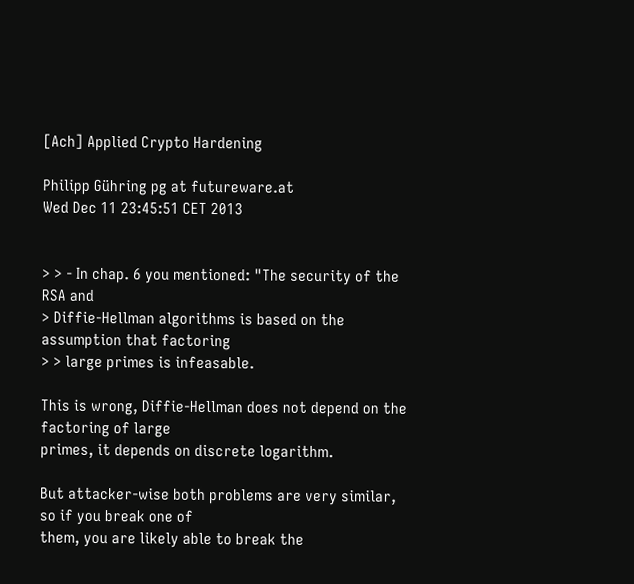[Ach] Applied Crypto Hardening

Philipp Gühring pg at futureware.at
Wed Dec 11 23:45:51 CET 2013


> > - In chap. 6 you mentioned: "The security of the RSA and
> Diffie-Hellman algorithms is based on the assumption that factoring
> > large primes is infeasable.

This is wrong, Diffie-Hellman does not depend on the factoring of large
primes, it depends on discrete logarithm.

But attacker-wise both problems are very similar, so if you break one of
them, you are likely able to break the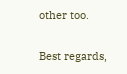other too.

Best regards,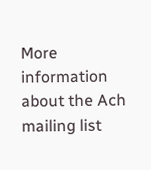More information about the Ach mailing list